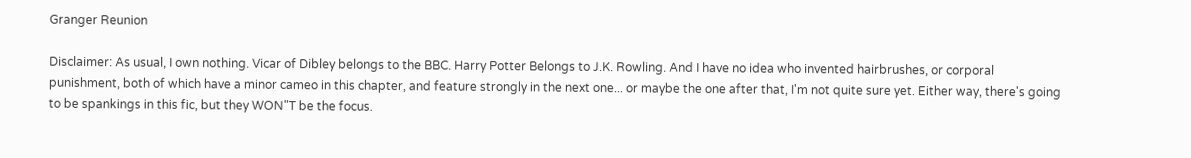Granger Reunion

Disclaimer: As usual, I own nothing. Vicar of Dibley belongs to the BBC. Harry Potter Belongs to J.K. Rowling. And I have no idea who invented hairbrushes, or corporal punishment, both of which have a minor cameo in this chapter, and feature strongly in the next one... or maybe the one after that, I'm not quite sure yet. Either way, there's going to be spankings in this fic, but they WON"T be the focus.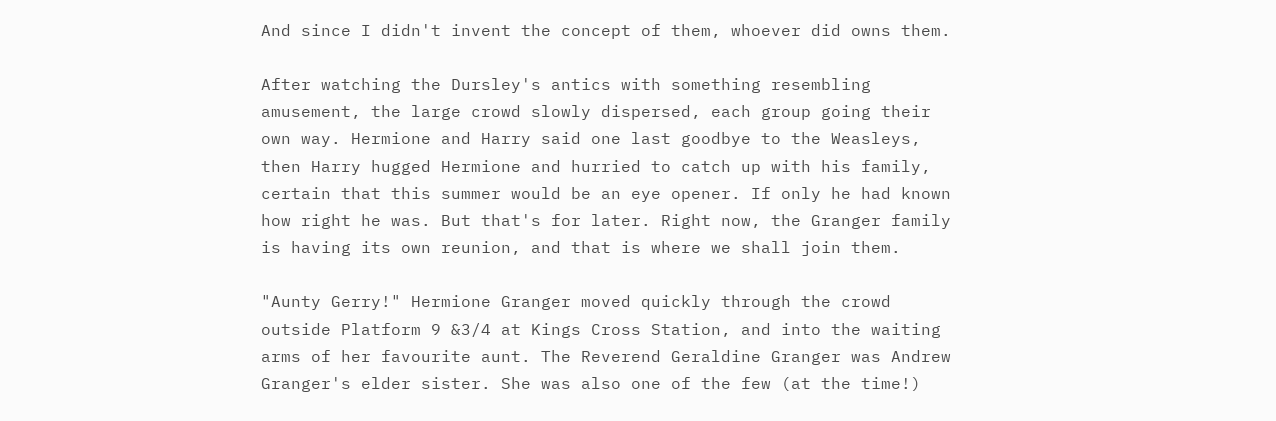And since I didn't invent the concept of them, whoever did owns them.

After watching the Dursley's antics with something resembling amusement, the large crowd slowly dispersed, each group going their own way. Hermione and Harry said one last goodbye to the Weasleys, then Harry hugged Hermione and hurried to catch up with his family, certain that this summer would be an eye opener. If only he had known how right he was. But that's for later. Right now, the Granger family is having its own reunion, and that is where we shall join them.

"Aunty Gerry!" Hermione Granger moved quickly through the crowd outside Platform 9 &3/4 at Kings Cross Station, and into the waiting arms of her favourite aunt. The Reverend Geraldine Granger was Andrew Granger's elder sister. She was also one of the few (at the time!)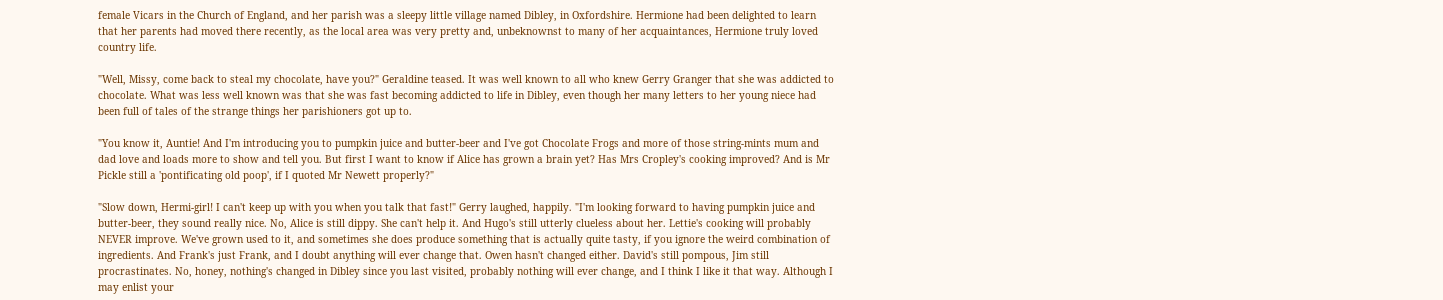female Vicars in the Church of England, and her parish was a sleepy little village named Dibley, in Oxfordshire. Hermione had been delighted to learn that her parents had moved there recently, as the local area was very pretty and, unbeknownst to many of her acquaintances, Hermione truly loved country life.

"Well, Missy, come back to steal my chocolate, have you?" Geraldine teased. It was well known to all who knew Gerry Granger that she was addicted to chocolate. What was less well known was that she was fast becoming addicted to life in Dibley, even though her many letters to her young niece had been full of tales of the strange things her parishioners got up to.

"You know it, Auntie! And I'm introducing you to pumpkin juice and butter-beer and I've got Chocolate Frogs and more of those string-mints mum and dad love and loads more to show and tell you. But first I want to know if Alice has grown a brain yet? Has Mrs Cropley's cooking improved? And is Mr Pickle still a 'pontificating old poop', if I quoted Mr Newett properly?"

"Slow down, Hermi-girl! I can't keep up with you when you talk that fast!" Gerry laughed, happily. "I'm looking forward to having pumpkin juice and butter-beer, they sound really nice. No, Alice is still dippy. She can't help it. And Hugo's still utterly clueless about her. Lettie's cooking will probably NEVER improve. We've grown used to it, and sometimes she does produce something that is actually quite tasty, if you ignore the weird combination of ingredients. And Frank's just Frank, and I doubt anything will ever change that. Owen hasn't changed either. David's still pompous, Jim still procrastinates. No, honey, nothing's changed in Dibley since you last visited, probably nothing will ever change, and I think I like it that way. Although I may enlist your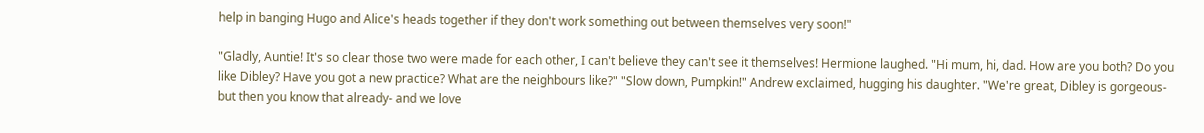help in banging Hugo and Alice's heads together if they don't work something out between themselves very soon!"

"Gladly, Auntie! It's so clear those two were made for each other, I can't believe they can't see it themselves! Hermione laughed. "Hi mum, hi, dad. How are you both? Do you like Dibley? Have you got a new practice? What are the neighbours like?" "Slow down, Pumpkin!" Andrew exclaimed, hugging his daughter. "We're great, Dibley is gorgeous- but then you know that already- and we love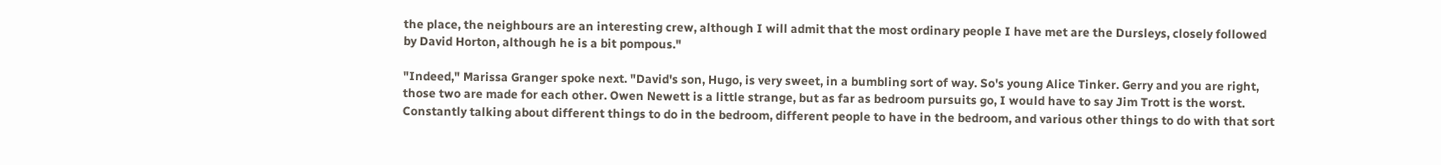the place, the neighbours are an interesting crew, although I will admit that the most ordinary people I have met are the Dursleys, closely followed by David Horton, although he is a bit pompous."

"Indeed," Marissa Granger spoke next. "David's son, Hugo, is very sweet, in a bumbling sort of way. So's young Alice Tinker. Gerry and you are right, those two are made for each other. Owen Newett is a little strange, but as far as bedroom pursuits go, I would have to say Jim Trott is the worst. Constantly talking about different things to do in the bedroom, different people to have in the bedroom, and various other things to do with that sort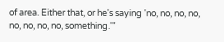of area. Either that, or he's saying 'no, no, no, no, no, no, no, no, something.'"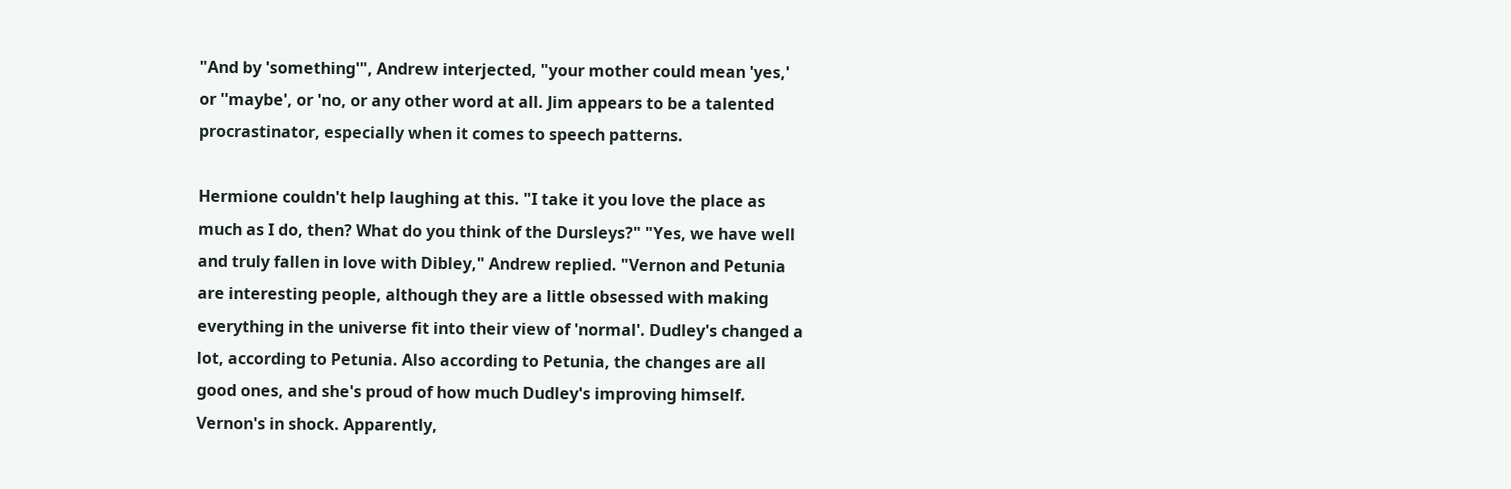"And by 'something'", Andrew interjected, "your mother could mean 'yes,' or ''maybe', or 'no, or any other word at all. Jim appears to be a talented procrastinator, especially when it comes to speech patterns.

Hermione couldn't help laughing at this. "I take it you love the place as much as I do, then? What do you think of the Dursleys?" "Yes, we have well and truly fallen in love with Dibley," Andrew replied. "Vernon and Petunia are interesting people, although they are a little obsessed with making everything in the universe fit into their view of 'normal'. Dudley's changed a lot, according to Petunia. Also according to Petunia, the changes are all good ones, and she's proud of how much Dudley's improving himself. Vernon's in shock. Apparently,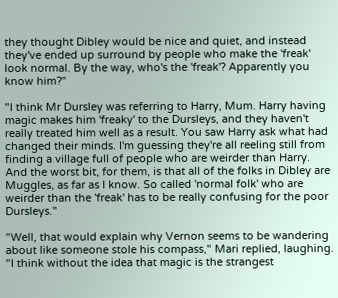they thought Dibley would be nice and quiet, and instead they've ended up surround by people who make the 'freak' look normal. By the way, who's the 'freak'? Apparently you know him?"

"I think Mr Dursley was referring to Harry, Mum. Harry having magic makes him 'freaky' to the Dursleys, and they haven't really treated him well as a result. You saw Harry ask what had changed their minds. I'm guessing they're all reeling still from finding a village full of people who are weirder than Harry. And the worst bit, for them, is that all of the folks in Dibley are Muggles, as far as I know. So called 'normal folk' who are weirder than the 'freak' has to be really confusing for the poor Dursleys."

"Well, that would explain why Vernon seems to be wandering about like someone stole his compass," Mari replied, laughing. "I think without the idea that magic is the strangest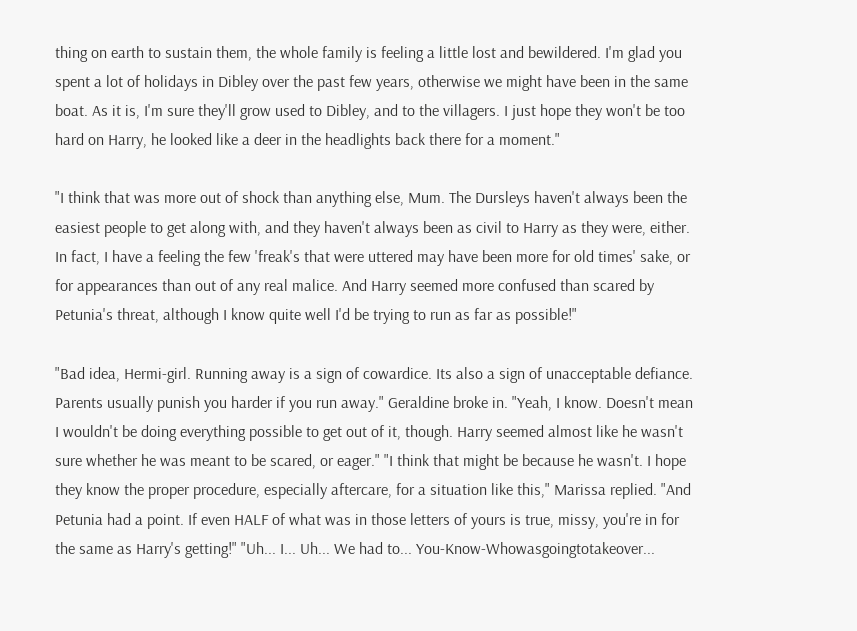thing on earth to sustain them, the whole family is feeling a little lost and bewildered. I'm glad you spent a lot of holidays in Dibley over the past few years, otherwise we might have been in the same boat. As it is, I'm sure they'll grow used to Dibley, and to the villagers. I just hope they won't be too hard on Harry, he looked like a deer in the headlights back there for a moment."

"I think that was more out of shock than anything else, Mum. The Dursleys haven't always been the easiest people to get along with, and they haven't always been as civil to Harry as they were, either. In fact, I have a feeling the few 'freak's that were uttered may have been more for old times' sake, or for appearances than out of any real malice. And Harry seemed more confused than scared by Petunia's threat, although I know quite well I'd be trying to run as far as possible!"

"Bad idea, Hermi-girl. Running away is a sign of cowardice. Its also a sign of unacceptable defiance. Parents usually punish you harder if you run away." Geraldine broke in. "Yeah, I know. Doesn't mean I wouldn't be doing everything possible to get out of it, though. Harry seemed almost like he wasn't sure whether he was meant to be scared, or eager." "I think that might be because he wasn't. I hope they know the proper procedure, especially aftercare, for a situation like this," Marissa replied. "And Petunia had a point. If even HALF of what was in those letters of yours is true, missy, you're in for the same as Harry's getting!" "Uh... I... Uh... We had to... You-Know-Whowasgoingtotakeover...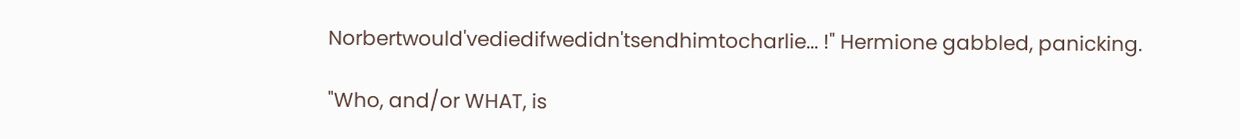Norbertwould'vediedifwedidn'tsendhimtocharlie... !" Hermione gabbled, panicking.

"Who, and/or WHAT, is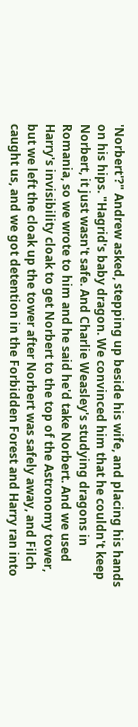'Norbert'?" Andrew asked, stepping up beside his wife, and placing his hands on his hips. "Hagrid's baby dragon. We convinced him that he couldn't keep Norbert, it just wasn't safe. And Charlie Weasley's studying dragons in Romania, so we wrote to him and he said he'd take Norbert. And we used Harry's invisibility cloak to get Norbert to the top of the Astronomy tower, but we left the cloak up the tower after Norbert was safely away, and Filch caught us, and we got detention in the Forbidden Forest and Harry ran into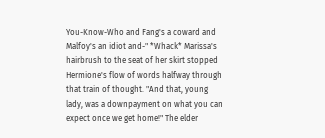You-Know-Who and Fang's a coward and Malfoy's an idiot and-" *Whack* Marissa's hairbrush to the seat of her skirt stopped Hermione's flow of words halfway through that train of thought. "And that, young lady, was a downpayment on what you can expect once we get home!" The elder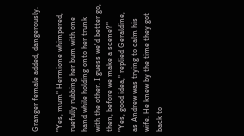Granger female added, dangerously.

"Yes, mum" Hermione whimpered, ruefully rubbing her bum with one hand while holding onto her trunk with the other. I guess we'd better go, then, before we make a scene?" "Yes, good idea," replied Geraldine, as Andrew was trying to calm his wife. He knew by the time they got back to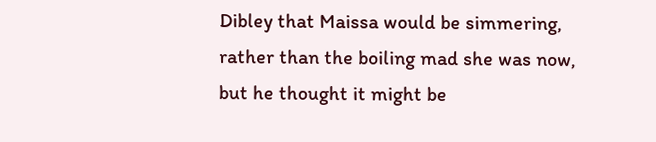Dibley that Maissa would be simmering, rather than the boiling mad she was now, but he thought it might be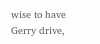wise to have Gerry drive,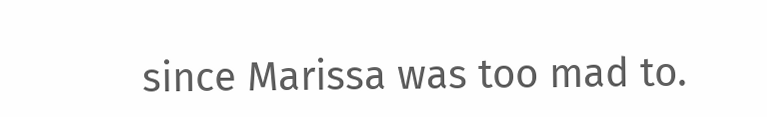since Marissa was too mad to.